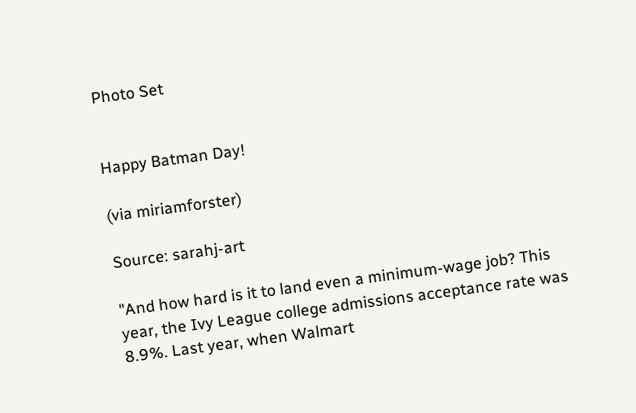Photo Set


Happy Batman Day!

(via miriamforster)

Source: sarahj-art

"And how hard is it to land even a minimum-wage job? This year, the Ivy League college admissions acceptance rate was 8.9%. Last year, when Walmart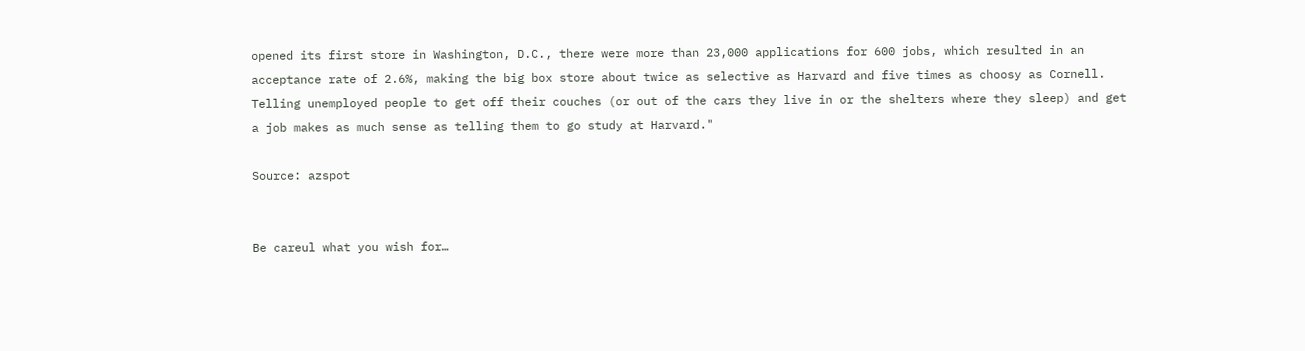opened its first store in Washington, D.C., there were more than 23,000 applications for 600 jobs, which resulted in an acceptance rate of 2.6%, making the big box store about twice as selective as Harvard and five times as choosy as Cornell. Telling unemployed people to get off their couches (or out of the cars they live in or the shelters where they sleep) and get a job makes as much sense as telling them to go study at Harvard."

Source: azspot


Be careul what you wish for…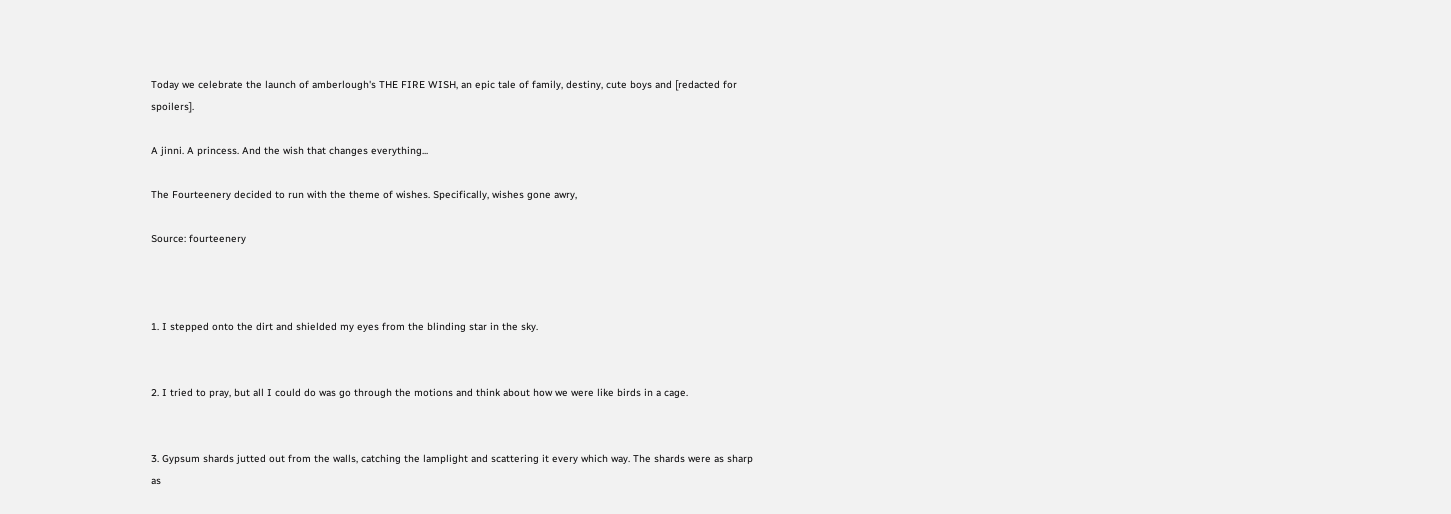Today we celebrate the launch of amberlough's THE FIRE WISH, an epic tale of family, destiny, cute boys and [redacted for spoilers].

A jinni. A princess. And the wish that changes everything...

The Fourteenery decided to run with the theme of wishes. Specifically, wishes gone awry,

Source: fourteenery



1. I stepped onto the dirt and shielded my eyes from the blinding star in the sky.


2. I tried to pray, but all I could do was go through the motions and think about how we were like birds in a cage.


3. Gypsum shards jutted out from the walls, catching the lamplight and scattering it every which way. The shards were as sharp as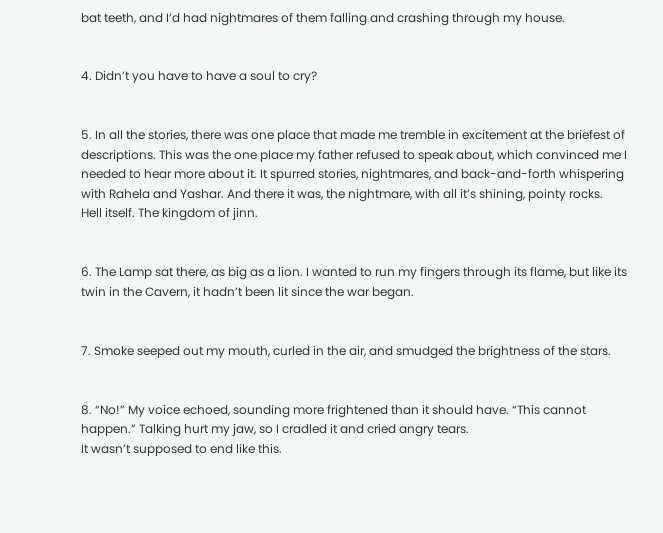bat teeth, and I’d had nightmares of them falling and crashing through my house.


4. Didn’t you have to have a soul to cry?


5. In all the stories, there was one place that made me tremble in excitement at the briefest of descriptions. This was the one place my father refused to speak about, which convinced me I needed to hear more about it. It spurred stories, nightmares, and back-and-forth whispering with Rahela and Yashar. And there it was, the nightmare, with all it’s shining, pointy rocks.
Hell itself. The kingdom of jinn.


6. The Lamp sat there, as big as a lion. I wanted to run my fingers through its flame, but like its twin in the Cavern, it hadn’t been lit since the war began.


7. Smoke seeped out my mouth, curled in the air, and smudged the brightness of the stars.


8. “No!” My voice echoed, sounding more frightened than it should have. “This cannot happen.” Talking hurt my jaw, so I cradled it and cried angry tears.
It wasn’t supposed to end like this.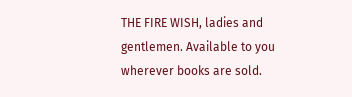THE FIRE WISH, ladies and gentlemen. Available to you wherever books are sold.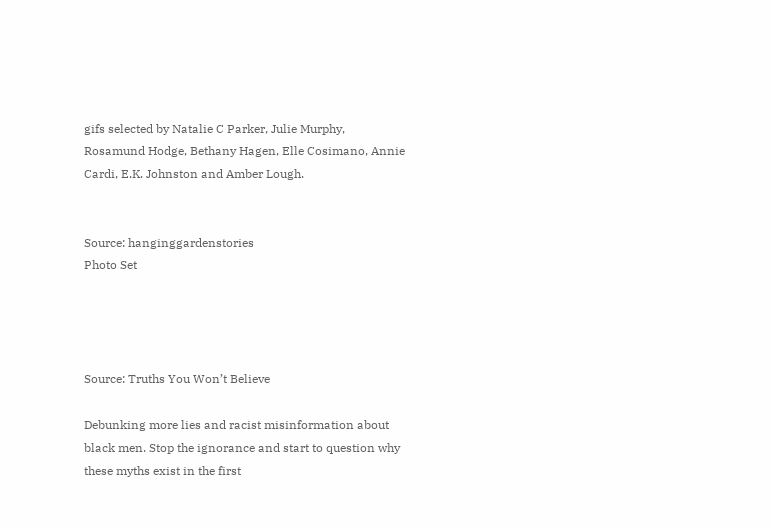gifs selected by Natalie C Parker, Julie Murphy, Rosamund Hodge, Bethany Hagen, Elle Cosimano, Annie Cardi, E.K. Johnston and Amber Lough.


Source: hanginggardenstories
Photo Set




Source: Truths You Won’t Believe

Debunking more lies and racist misinformation about black men. Stop the ignorance and start to question why these myths exist in the first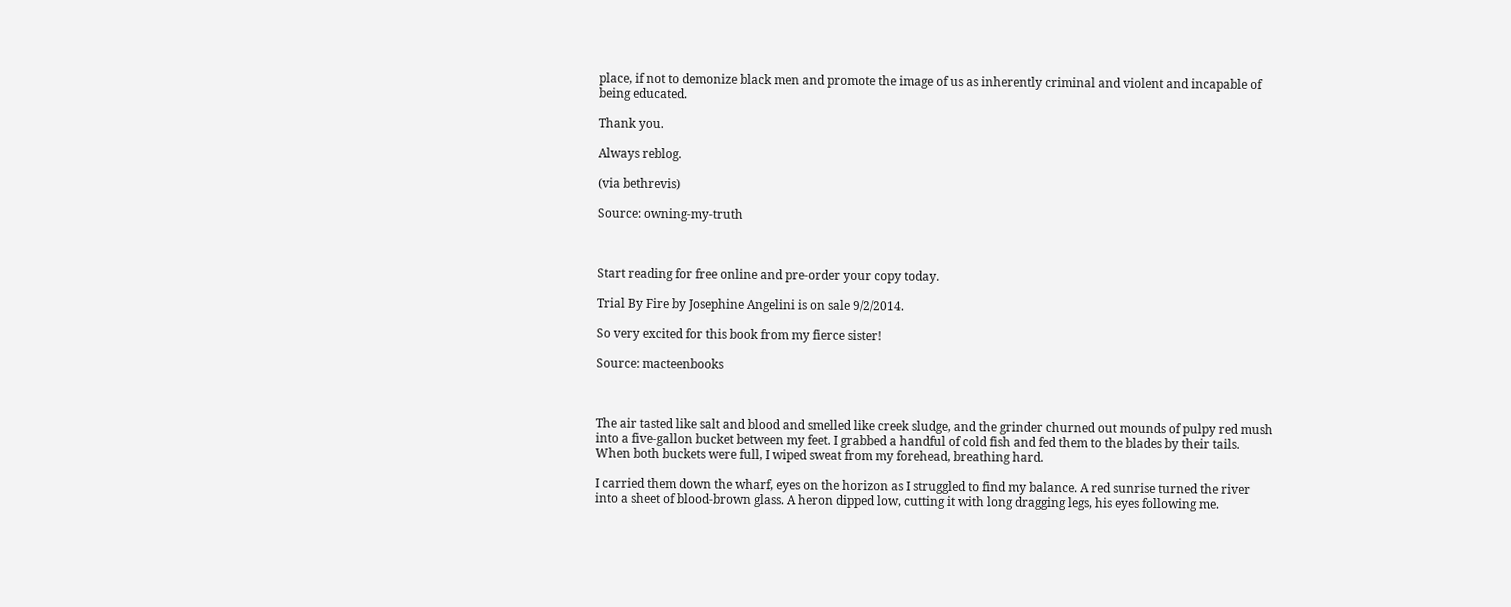place, if not to demonize black men and promote the image of us as inherently criminal and violent and incapable of being educated.

Thank you.

Always reblog.

(via bethrevis)

Source: owning-my-truth



Start reading for free online and pre-order your copy today.

Trial By Fire by Josephine Angelini is on sale 9/2/2014.

So very excited for this book from my fierce sister!

Source: macteenbooks



The air tasted like salt and blood and smelled like creek sludge, and the grinder churned out mounds of pulpy red mush into a five-gallon bucket between my feet. I grabbed a handful of cold fish and fed them to the blades by their tails. When both buckets were full, I wiped sweat from my forehead, breathing hard.

I carried them down the wharf, eyes on the horizon as I struggled to find my balance. A red sunrise turned the river into a sheet of blood-brown glass. A heron dipped low, cutting it with long dragging legs, his eyes following me.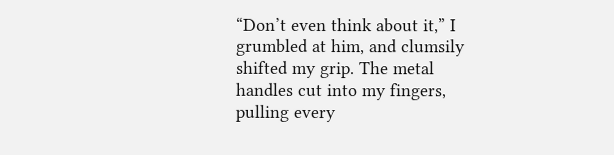“Don’t even think about it,” I grumbled at him, and clumsily shifted my grip. The metal handles cut into my fingers, pulling every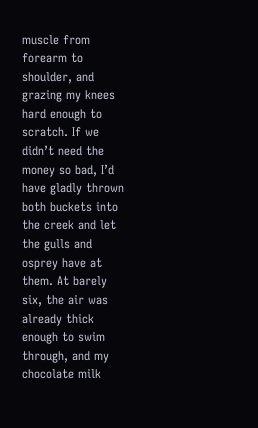muscle from forearm to shoulder, and grazing my knees hard enough to scratch. If we didn’t need the money so bad, I’d have gladly thrown both buckets into the creek and let the gulls and osprey have at them. At barely six, the air was already thick enough to swim through, and my chocolate milk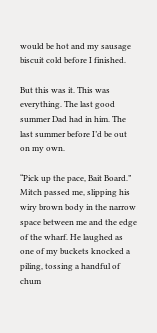would be hot and my sausage biscuit cold before I finished.

But this was it. This was everything. The last good summer Dad had in him. The last summer before I’d be out on my own.

“Pick up the pace, Bait Board.” Mitch passed me, slipping his wiry brown body in the narrow space between me and the edge of the wharf. He laughed as one of my buckets knocked a piling, tossing a handful of chum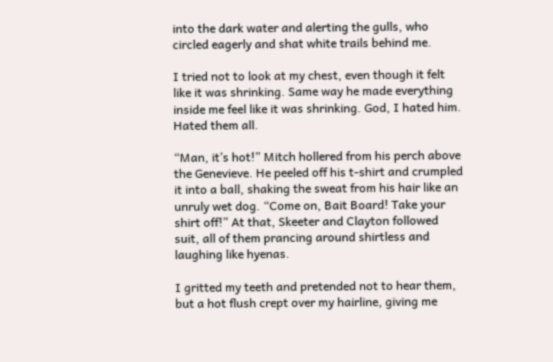into the dark water and alerting the gulls, who circled eagerly and shat white trails behind me.

I tried not to look at my chest, even though it felt like it was shrinking. Same way he made everything inside me feel like it was shrinking. God, I hated him. Hated them all.

“Man, it’s hot!” Mitch hollered from his perch above the Genevieve. He peeled off his t-shirt and crumpled it into a ball, shaking the sweat from his hair like an unruly wet dog. “Come on, Bait Board! Take your shirt off!” At that, Skeeter and Clayton followed suit, all of them prancing around shirtless and laughing like hyenas.

I gritted my teeth and pretended not to hear them, but a hot flush crept over my hairline, giving me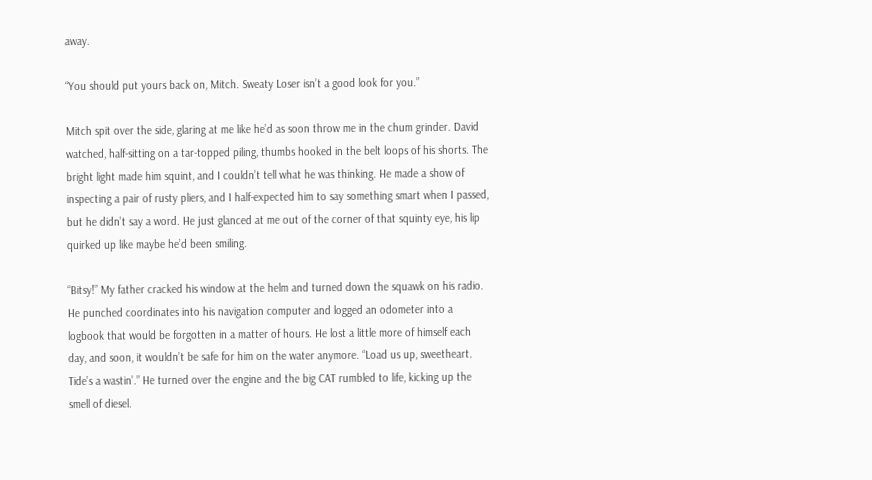away.

“You should put yours back on, Mitch. Sweaty Loser isn’t a good look for you.”

Mitch spit over the side, glaring at me like he’d as soon throw me in the chum grinder. David watched, half-sitting on a tar-topped piling, thumbs hooked in the belt loops of his shorts. The bright light made him squint, and I couldn’t tell what he was thinking. He made a show of inspecting a pair of rusty pliers, and I half-expected him to say something smart when I passed, but he didn’t say a word. He just glanced at me out of the corner of that squinty eye, his lip quirked up like maybe he’d been smiling.

“Bitsy!” My father cracked his window at the helm and turned down the squawk on his radio. He punched coordinates into his navigation computer and logged an odometer into a logbook that would be forgotten in a matter of hours. He lost a little more of himself each day, and soon, it wouldn’t be safe for him on the water anymore. “Load us up, sweetheart. Tide’s a wastin’.” He turned over the engine and the big CAT rumbled to life, kicking up the smell of diesel.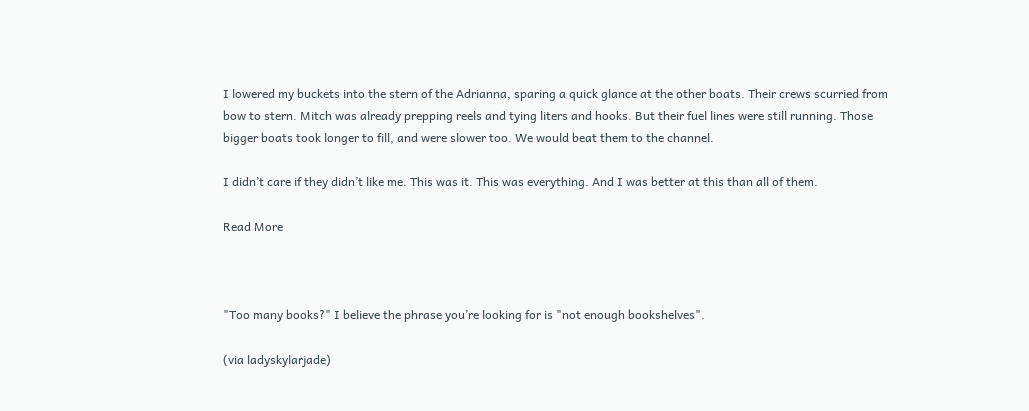I lowered my buckets into the stern of the Adrianna, sparing a quick glance at the other boats. Their crews scurried from bow to stern. Mitch was already prepping reels and tying liters and hooks. But their fuel lines were still running. Those bigger boats took longer to fill, and were slower too. We would beat them to the channel.

I didn’t care if they didn’t like me. This was it. This was everything. And I was better at this than all of them.

Read More



"Too many books?" I believe the phrase you’re looking for is "not enough bookshelves".

(via ladyskylarjade)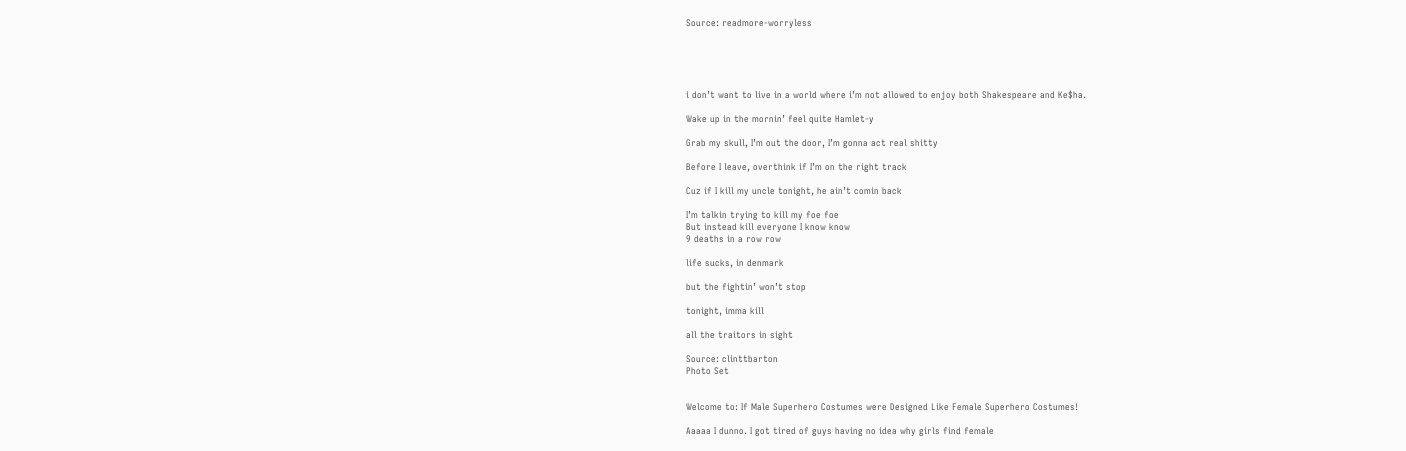Source: readmore-worryless





i don’t want to live in a world where i’m not allowed to enjoy both Shakespeare and Ke$ha.

Wake up in the mornin’ feel quite Hamlet-y

Grab my skull, I’m out the door, I’m gonna act real shitty

Before I leave, overthink if I’m on the right track

Cuz if I kill my uncle tonight, he ain’t comin back

I’m talkin trying to kill my foe foe
But instead kill everyone I know know
9 deaths in a row row

life sucks, in denmark

but the fightin’ won’t stop

tonight, imma kill

all the traitors in sight

Source: clinttbarton
Photo Set


Welcome to: If Male Superhero Costumes were Designed Like Female Superhero Costumes!

Aaaaa I dunno. I got tired of guys having no idea why girls find female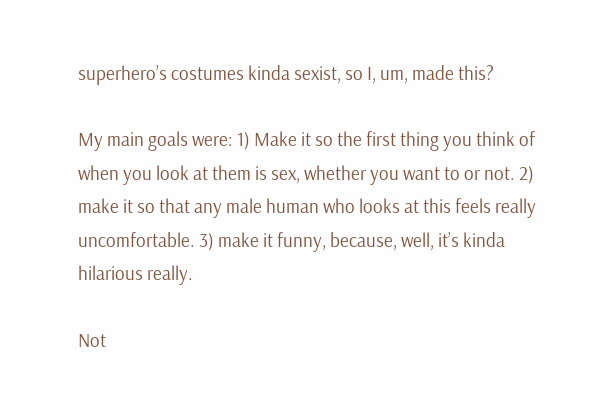superhero’s costumes kinda sexist, so I, um, made this?

My main goals were: 1) Make it so the first thing you think of when you look at them is sex, whether you want to or not. 2) make it so that any male human who looks at this feels really uncomfortable. 3) make it funny, because, well, it’s kinda hilarious really.

Not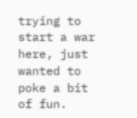trying to start a war here, just wanted to poke a bit of fun.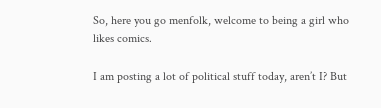So, here you go menfolk, welcome to being a girl who likes comics.

I am posting a lot of political stuff today, aren’t I? But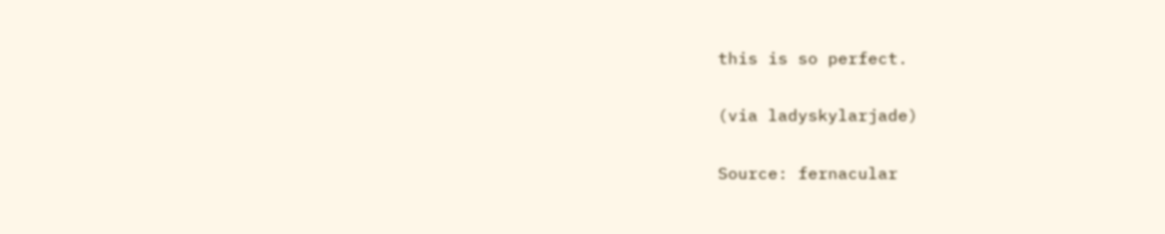this is so perfect.

(via ladyskylarjade)

Source: fernacular